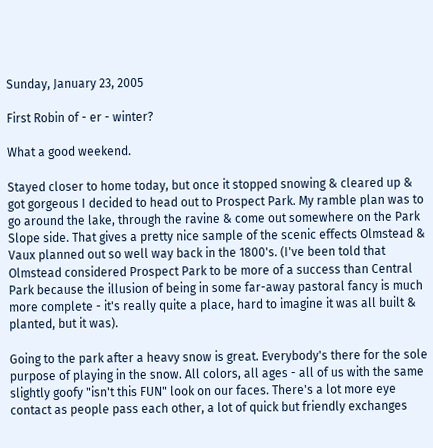Sunday, January 23, 2005

First Robin of - er - winter?

What a good weekend.

Stayed closer to home today, but once it stopped snowing & cleared up & got gorgeous I decided to head out to Prospect Park. My ramble plan was to go around the lake, through the ravine & come out somewhere on the Park Slope side. That gives a pretty nice sample of the scenic effects Olmstead & Vaux planned out so well way back in the 1800's. (I've been told that Olmstead considered Prospect Park to be more of a success than Central Park because the illusion of being in some far-away pastoral fancy is much more complete - it's really quite a place, hard to imagine it was all built & planted, but it was).

Going to the park after a heavy snow is great. Everybody's there for the sole purpose of playing in the snow. All colors, all ages - all of us with the same slightly goofy "isn't this FUN" look on our faces. There's a lot more eye contact as people pass each other, a lot of quick but friendly exchanges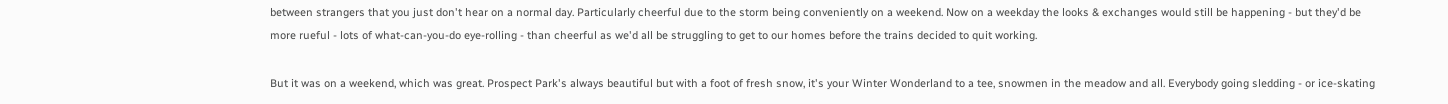between strangers that you just don't hear on a normal day. Particularly cheerful due to the storm being conveniently on a weekend. Now on a weekday the looks & exchanges would still be happening - but they'd be more rueful - lots of what-can-you-do eye-rolling - than cheerful as we'd all be struggling to get to our homes before the trains decided to quit working.

But it was on a weekend, which was great. Prospect Park's always beautiful but with a foot of fresh snow, it's your Winter Wonderland to a tee, snowmen in the meadow and all. Everybody going sledding - or ice-skating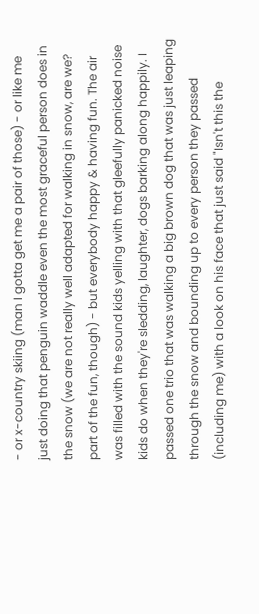- or x-country skiing (man I gotta get me a pair of those) - or like me just doing that penguin waddle even the most graceful person does in the snow (we are not really well adapted for walking in snow, are we? part of the fun, though) - but everybody happy & having fun. The air was filled with the sound kids yelling with that gleefully panicked noise kids do when they're sledding, laughter, dogs barking along happily. I passed one trio that was walking a big brown dog that was just leaping through the snow and bounding up to every person they passed (including me) with a look on his face that just said "Isn't this the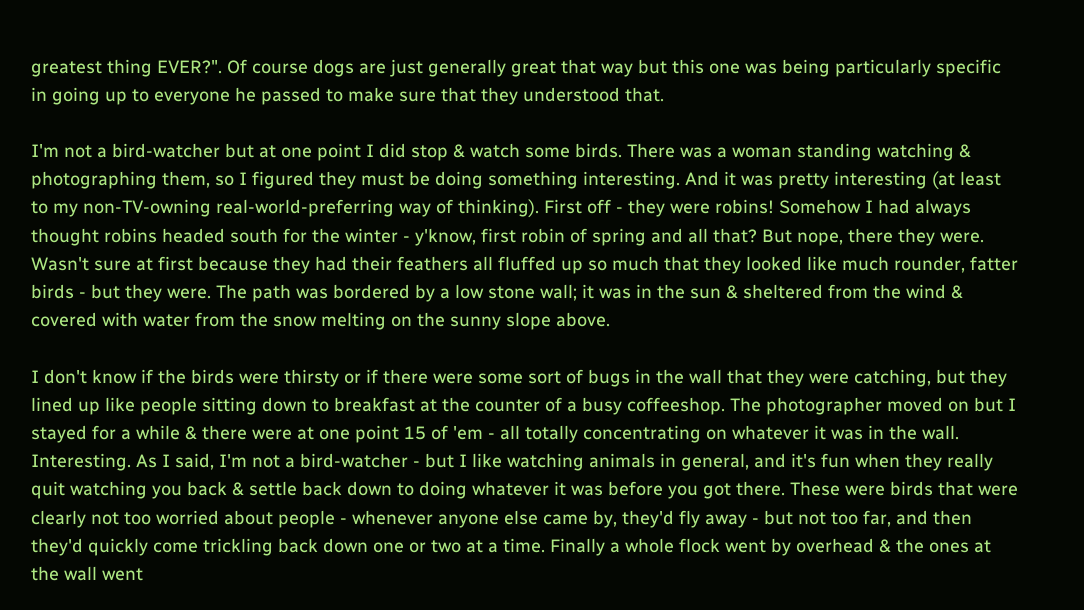greatest thing EVER?". Of course dogs are just generally great that way but this one was being particularly specific in going up to everyone he passed to make sure that they understood that.

I'm not a bird-watcher but at one point I did stop & watch some birds. There was a woman standing watching & photographing them, so I figured they must be doing something interesting. And it was pretty interesting (at least to my non-TV-owning real-world-preferring way of thinking). First off - they were robins! Somehow I had always thought robins headed south for the winter - y'know, first robin of spring and all that? But nope, there they were. Wasn't sure at first because they had their feathers all fluffed up so much that they looked like much rounder, fatter birds - but they were. The path was bordered by a low stone wall; it was in the sun & sheltered from the wind & covered with water from the snow melting on the sunny slope above.

I don't know if the birds were thirsty or if there were some sort of bugs in the wall that they were catching, but they lined up like people sitting down to breakfast at the counter of a busy coffeeshop. The photographer moved on but I stayed for a while & there were at one point 15 of 'em - all totally concentrating on whatever it was in the wall. Interesting. As I said, I'm not a bird-watcher - but I like watching animals in general, and it's fun when they really quit watching you back & settle back down to doing whatever it was before you got there. These were birds that were clearly not too worried about people - whenever anyone else came by, they'd fly away - but not too far, and then they'd quickly come trickling back down one or two at a time. Finally a whole flock went by overhead & the ones at the wall went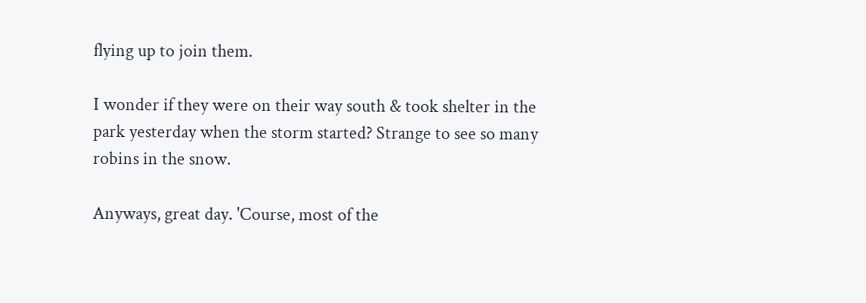flying up to join them.

I wonder if they were on their way south & took shelter in the park yesterday when the storm started? Strange to see so many robins in the snow.

Anyways, great day. 'Course, most of the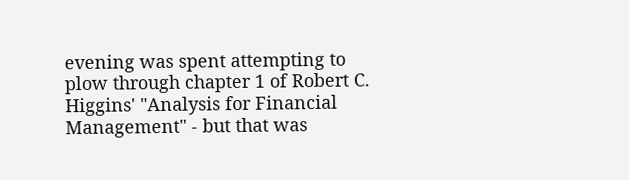evening was spent attempting to plow through chapter 1 of Robert C. Higgins' "Analysis for Financial Management" - but that was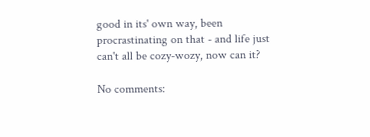good in its' own way, been procrastinating on that - and life just can't all be cozy-wozy, now can it?

No comments: